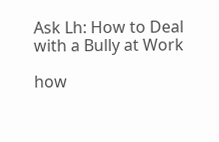Ask Lh: How to Deal with a Bully at Work

how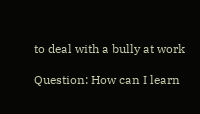to deal with a bully at work

Question: How can I learn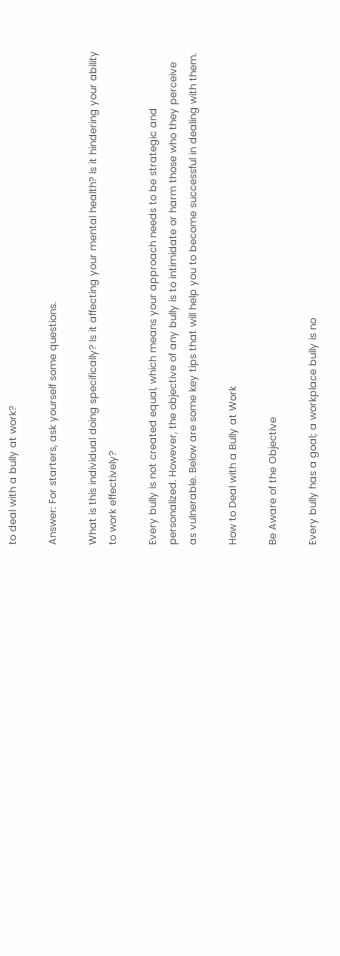to deal with a bully at work?

Answer: For starters, ask yourself some questions.

What is this individual doing specifically? Is it affecting your mental health? Is it hindering your ability to work effectively?

Every bully is not created equal, which means your approach needs to be strategic and personalized. However, the objective of any bully is to intimidate or harm those who they perceive as vulnerable. Below are some key tips that will help you to become successful in dealing with them.

How to Deal with a Bully at Work

Be Aware of the Objective

Every bully has a goal; a workplace bully is no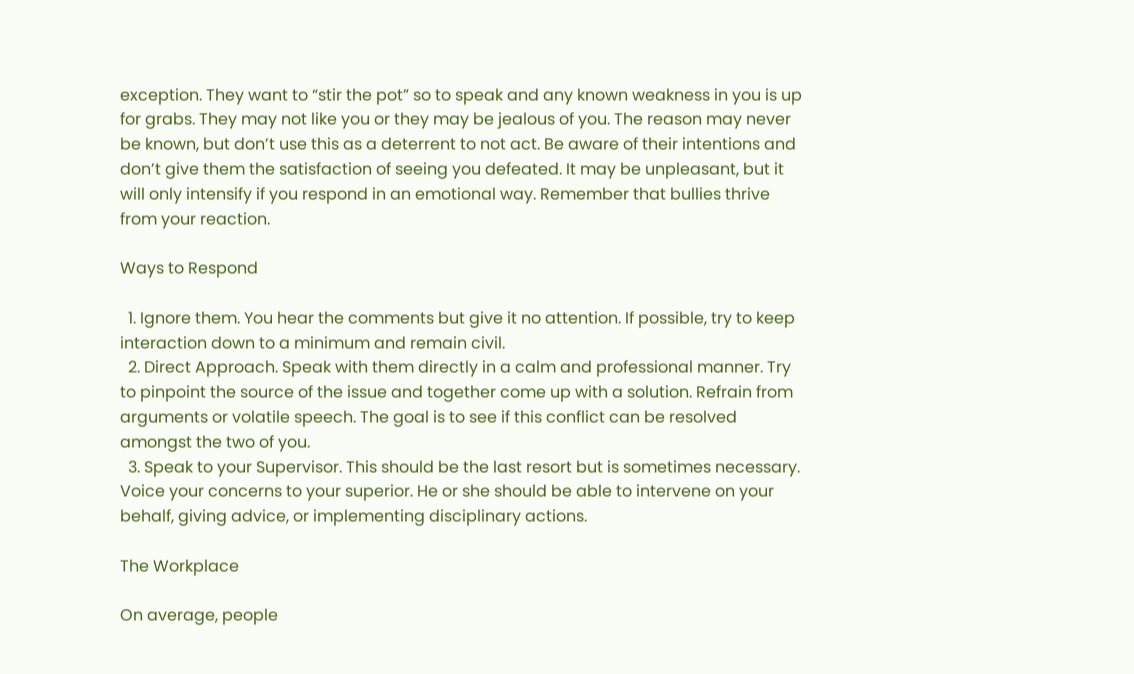exception. They want to “stir the pot” so to speak and any known weakness in you is up for grabs. They may not like you or they may be jealous of you. The reason may never be known, but don’t use this as a deterrent to not act. Be aware of their intentions and don’t give them the satisfaction of seeing you defeated. It may be unpleasant, but it will only intensify if you respond in an emotional way. Remember that bullies thrive from your reaction.

Ways to Respond

  1. Ignore them. You hear the comments but give it no attention. If possible, try to keep interaction down to a minimum and remain civil.
  2. Direct Approach. Speak with them directly in a calm and professional manner. Try to pinpoint the source of the issue and together come up with a solution. Refrain from arguments or volatile speech. The goal is to see if this conflict can be resolved amongst the two of you.
  3. Speak to your Supervisor. This should be the last resort but is sometimes necessary. Voice your concerns to your superior. He or she should be able to intervene on your behalf, giving advice, or implementing disciplinary actions.

The Workplace

On average, people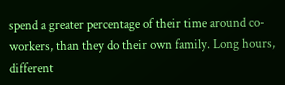spend a greater percentage of their time around co-workers, than they do their own family. Long hours, different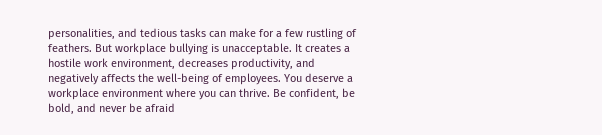personalities, and tedious tasks can make for a few rustling of feathers. But workplace bullying is unacceptable. It creates a hostile work environment, decreases productivity, and negatively affects the well-being of employees. You deserve a workplace environment where you can thrive. Be confident, be bold, and never be afraid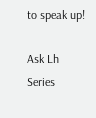to speak up!

Ask Lh Series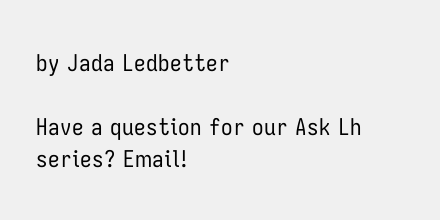by Jada Ledbetter

Have a question for our Ask Lh series? Email!